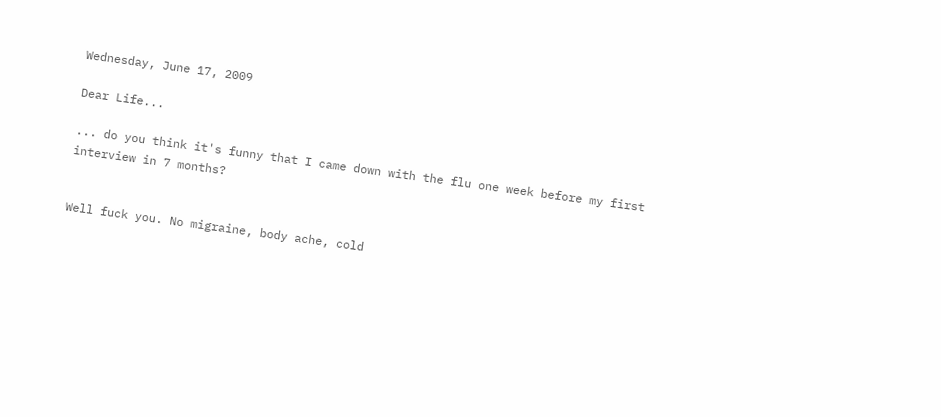Wednesday, June 17, 2009

Dear Life...

... do you think it's funny that I came down with the flu one week before my first interview in 7 months?


Well fuck you. No migraine, body ache, cold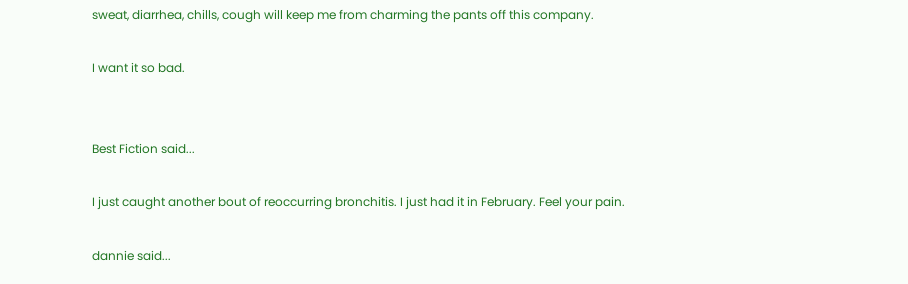sweat, diarrhea, chills, cough will keep me from charming the pants off this company.

I want it so bad.


Best Fiction said...

I just caught another bout of reoccurring bronchitis. I just had it in February. Feel your pain.

dannie said...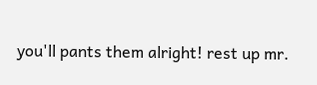you'll pants them alright! rest up mr.